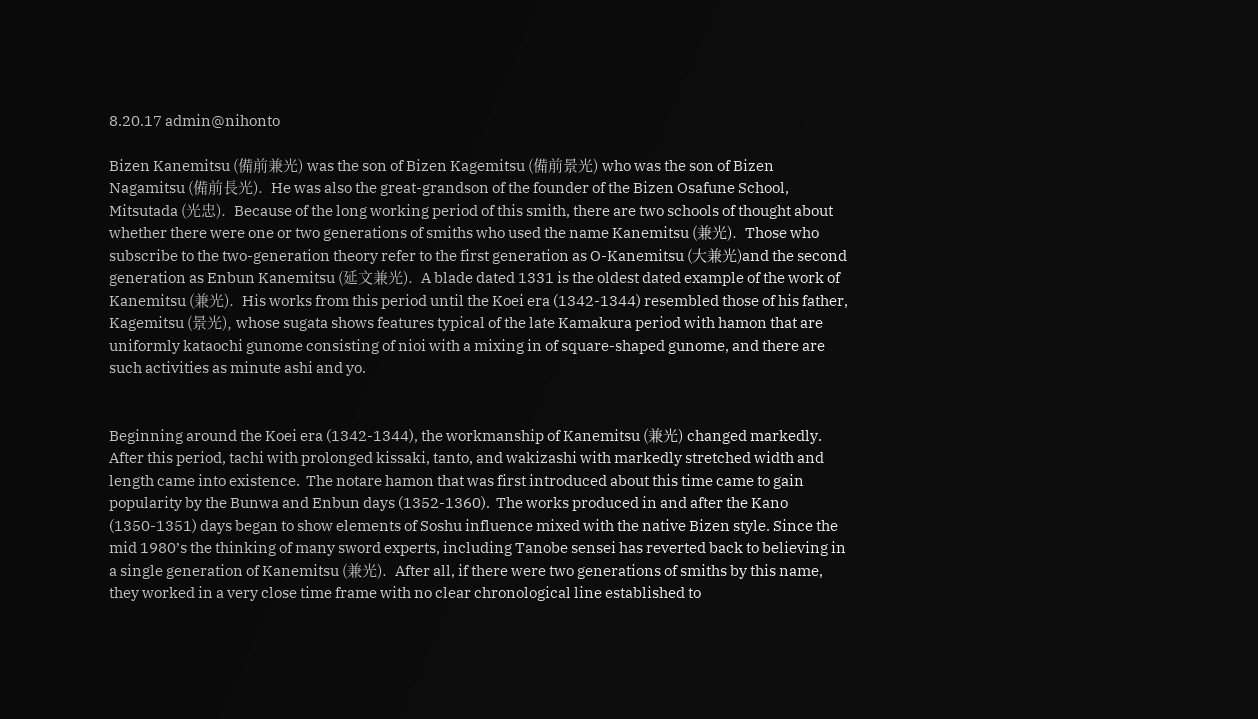8.20.17 admin@nihonto

Bizen Kanemitsu (備前兼光) was the son of Bizen Kagemitsu (備前景光) who was the son of Bizen Nagamitsu (備前長光).  He was also the great-grandson of the founder of the Bizen Osafune School, Mitsutada (光忠).  Because of the long working period of this smith, there are two schools of thought about whether there were one or two generations of smiths who used the name Kanemitsu (兼光).  Those who subscribe to the two-generation theory refer to the first generation as O-Kanemitsu (大兼光)and the second generation as Enbun Kanemitsu (延文兼光).  A blade dated 1331 is the oldest dated example of the work of Kanemitsu (兼光).  His works from this period until the Koei era (1342-1344) resembled those of his father, Kagemitsu (景光), whose sugata shows features typical of the late Kamakura period with hamon that are uniformly kataochi gunome consisting of nioi with a mixing in of square-shaped gunome, and there are such activities as minute ashi and yo.


Beginning around the Koei era (1342-1344), the workmanship of Kanemitsu (兼光) changed markedly.  After this period, tachi with prolonged kissaki, tanto, and wakizashi with markedly stretched width and length came into existence.  The notare hamon that was first introduced about this time came to gain popularity by the Bunwa and Enbun days (1352-1360).  The works produced in and after the Kano (1350-1351) days began to show elements of Soshu influence mixed with the native Bizen style. Since the mid 1980’s the thinking of many sword experts, including Tanobe sensei has reverted back to believing in a single generation of Kanemitsu (兼光).  After all, if there were two generations of smiths by this name, they worked in a very close time frame with no clear chronological line established to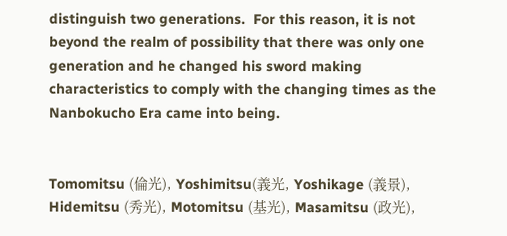distinguish two generations.  For this reason, it is not beyond the realm of possibility that there was only one generation and he changed his sword making characteristics to comply with the changing times as the Nanbokucho Era came into being.


Tomomitsu (倫光), Yoshimitsu(義光, Yoshikage (義景), Hidemitsu (秀光), Motomitsu (基光), Masamitsu (政光),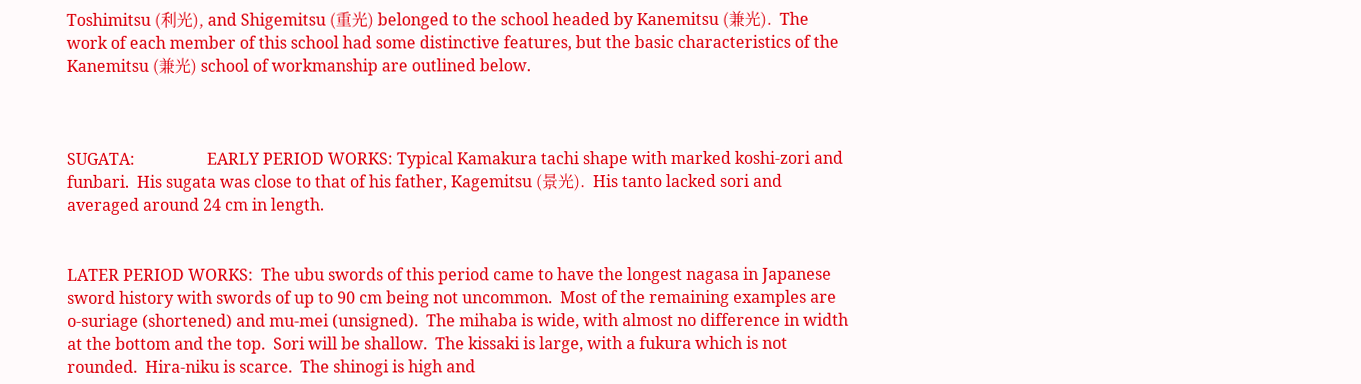Toshimitsu (利光), and Shigemitsu (重光) belonged to the school headed by Kanemitsu (兼光).  The work of each member of this school had some distinctive features, but the basic characteristics of the Kanemitsu (兼光) school of workmanship are outlined below.



SUGATA:                  EARLY PERIOD WORKS: Typical Kamakura tachi shape with marked koshi-zori and funbari.  His sugata was close to that of his father, Kagemitsu (景光).  His tanto lacked sori and averaged around 24 cm in length.


LATER PERIOD WORKS:  The ubu swords of this period came to have the longest nagasa in Japanese sword history with swords of up to 90 cm being not uncommon.  Most of the remaining examples are o-suriage (shortened) and mu-mei (unsigned).  The mihaba is wide, with almost no difference in width at the bottom and the top.  Sori will be shallow.  The kissaki is large, with a fukura which is not rounded.  Hira-niku is scarce.  The shinogi is high and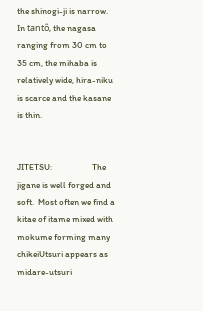the shinogi-ji is narrow.  In tantô, the nagasa ranging from 30 cm to 35 cm, the mihaba is relatively wide, hira-niku is scarce and the kasane is thin.


JITETSU:                    The jigane is well forged and soft.  Most often we find a kitae of itame mixed with mokume forming many chikeiUtsuri appears as midare-utsuri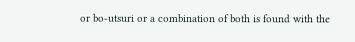or bo-utsuri or a combination of both is found with the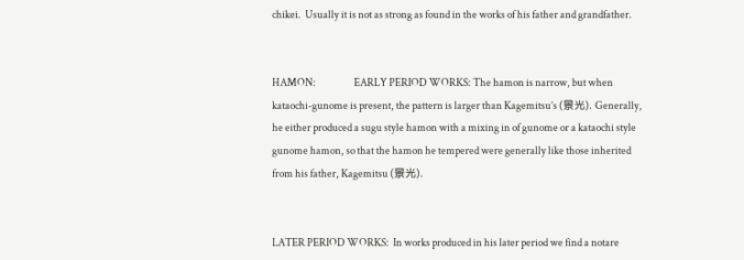chikei.  Usually it is not as strong as found in the works of his father and grandfather.


HAMON:                   EARLY PERIOD WORKS: The hamon is narrow, but when kataochi-gunome is present, the pattern is larger than Kagemitsu’s (景光). Generally, he either produced a sugu style hamon with a mixing in of gunome or a kataochi style gunome hamon, so that the hamon he tempered were generally like those inherited from his father, Kagemitsu (景光).


LATER PERIOD WORKS:  In works produced in his later period we find a notare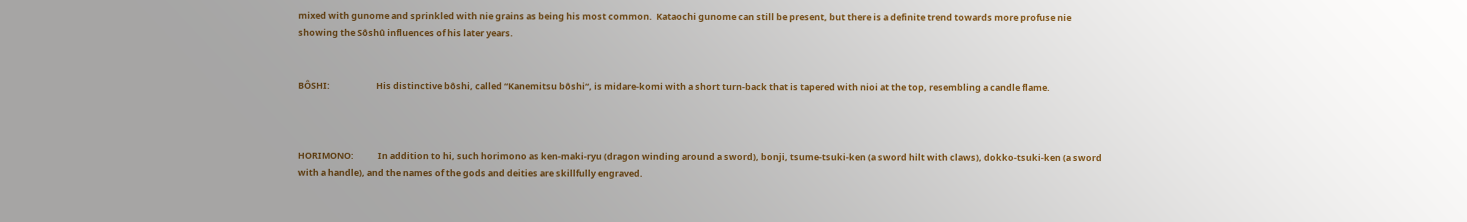mixed with gunome and sprinkled with nie grains as being his most common.  Kataochi gunome can still be present, but there is a definite trend towards more profuse nie showing the Sôshû influences of his later years.


BÔSHI:                       His distinctive bôshi, called “Kanemitsu bôshi“, is midare-komi with a short turn-back that is tapered with nioi at the top, resembling a candle flame.



HORIMONO:            In addition to hi, such horimono as ken-maki-ryu (dragon winding around a sword), bonji, tsume-tsuki-ken (a sword hilt with claws), dokko-tsuki-ken (a sword with a handle), and the names of the gods and deities are skillfully engraved.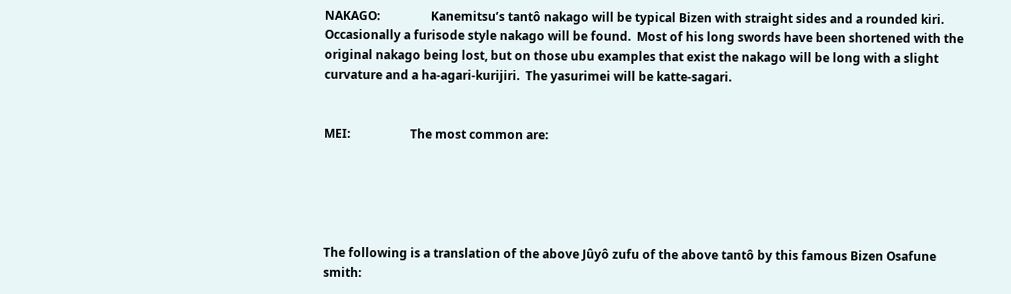NAKAGO:                 Kanemitsu’s tantô nakago will be typical Bizen with straight sides and a rounded kiri.  Occasionally a furisode style nakago will be found.  Most of his long swords have been shortened with the original nakago being lost, but on those ubu examples that exist the nakago will be long with a slight curvature and a ha-agari-kurijiri.  The yasurimei will be katte-sagari.


MEI:                    The most common are:





The following is a translation of the above Jûyô zufu of the above tantô by this famous Bizen Osafune smith: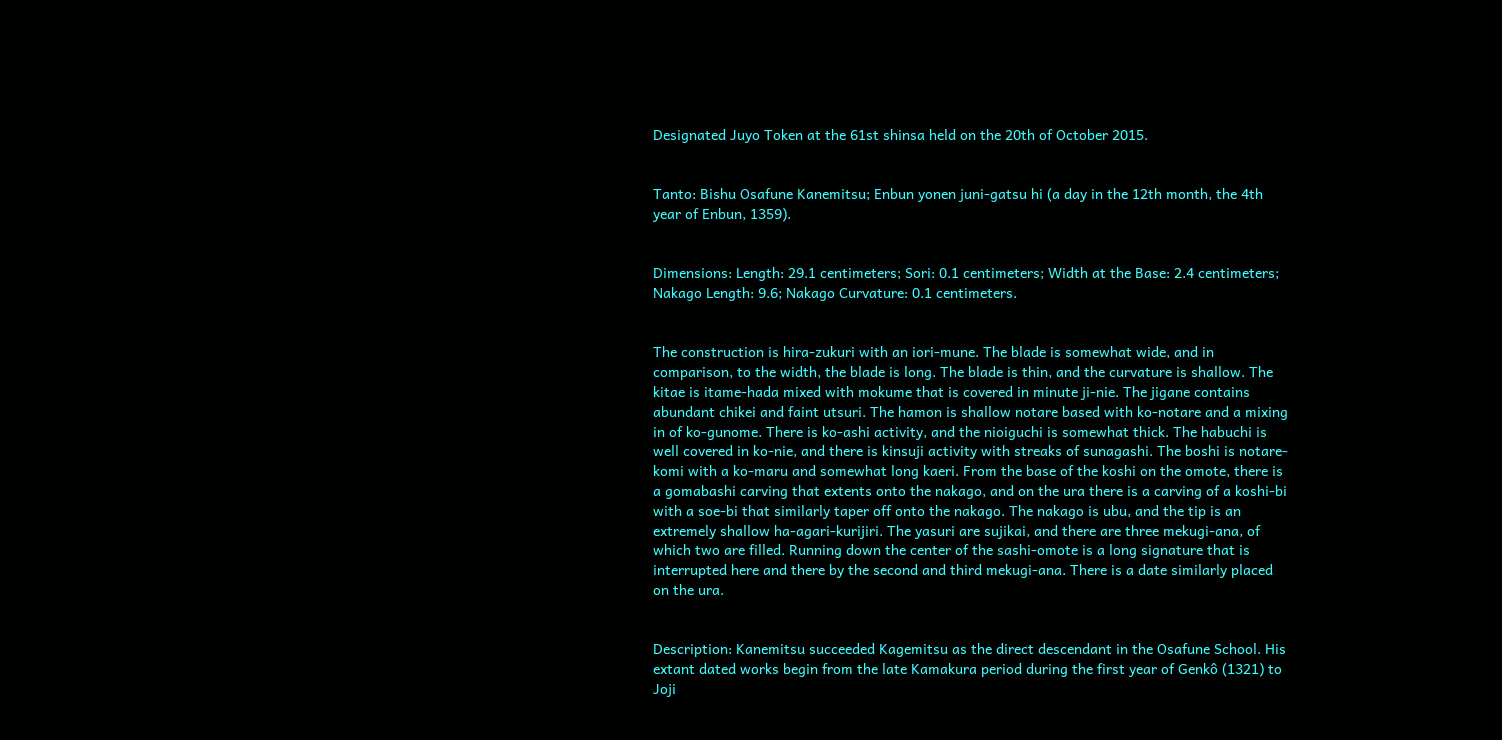Designated Juyo Token at the 61st shinsa held on the 20th of October 2015.


Tanto: Bishu Osafune Kanemitsu; Enbun yonen juni-gatsu hi (a day in the 12th month, the 4th year of Enbun, 1359).


Dimensions: Length: 29.1 centimeters; Sori: 0.1 centimeters; Width at the Base: 2.4 centimeters; Nakago Length: 9.6; Nakago Curvature: 0.1 centimeters.


The construction is hira-zukuri with an iori-mune. The blade is somewhat wide, and in comparison, to the width, the blade is long. The blade is thin, and the curvature is shallow. The kitae is itame-hada mixed with mokume that is covered in minute ji-nie. The jigane contains abundant chikei and faint utsuri. The hamon is shallow notare based with ko-notare and a mixing in of ko-gunome. There is ko-ashi activity, and the nioiguchi is somewhat thick. The habuchi is well covered in ko-nie, and there is kinsuji activity with streaks of sunagashi. The boshi is notare-komi with a ko-maru and somewhat long kaeri. From the base of the koshi on the omote, there is a gomabashi carving that extents onto the nakago, and on the ura there is a carving of a koshi-bi with a soe-bi that similarly taper off onto the nakago. The nakago is ubu, and the tip is an extremely shallow ha-agari-kurijiri. The yasuri are sujikai, and there are three mekugi-ana, of which two are filled. Running down the center of the sashi-omote is a long signature that is interrupted here and there by the second and third mekugi-ana. There is a date similarly placed on the ura.


Description: Kanemitsu succeeded Kagemitsu as the direct descendant in the Osafune School. His extant dated works begin from the late Kamakura period during the first year of Genkô (1321) to Joji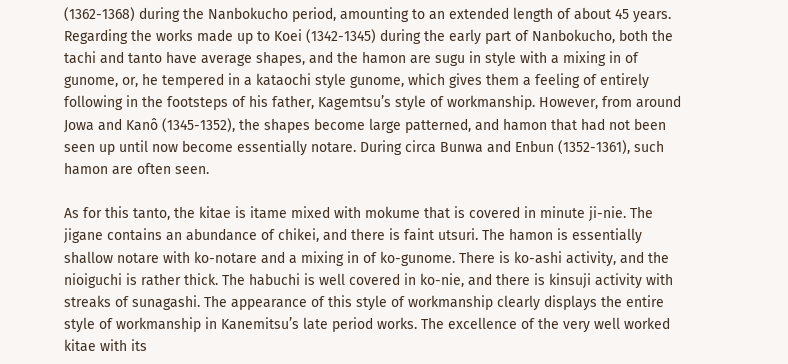(1362-1368) during the Nanbokucho period, amounting to an extended length of about 45 years. Regarding the works made up to Koei (1342-1345) during the early part of Nanbokucho, both the tachi and tanto have average shapes, and the hamon are sugu in style with a mixing in of gunome, or, he tempered in a kataochi style gunome, which gives them a feeling of entirely following in the footsteps of his father, Kagemtsu’s style of workmanship. However, from around Jowa and Kanô (1345-1352), the shapes become large patterned, and hamon that had not been seen up until now become essentially notare. During circa Bunwa and Enbun (1352-1361), such hamon are often seen.

As for this tanto, the kitae is itame mixed with mokume that is covered in minute ji-nie. The jigane contains an abundance of chikei, and there is faint utsuri. The hamon is essentially shallow notare with ko-notare and a mixing in of ko-gunome. There is ko-ashi activity, and the nioiguchi is rather thick. The habuchi is well covered in ko-nie, and there is kinsuji activity with streaks of sunagashi. The appearance of this style of workmanship clearly displays the entire style of workmanship in Kanemitsu’s late period works. The excellence of the very well worked kitae with its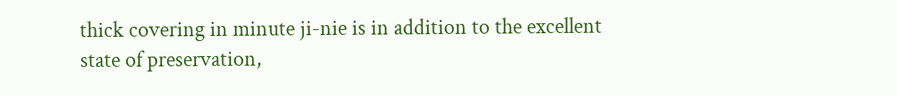thick covering in minute ji-nie is in addition to the excellent state of preservation,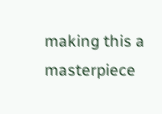making this a masterpiece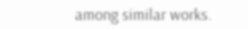among similar works.